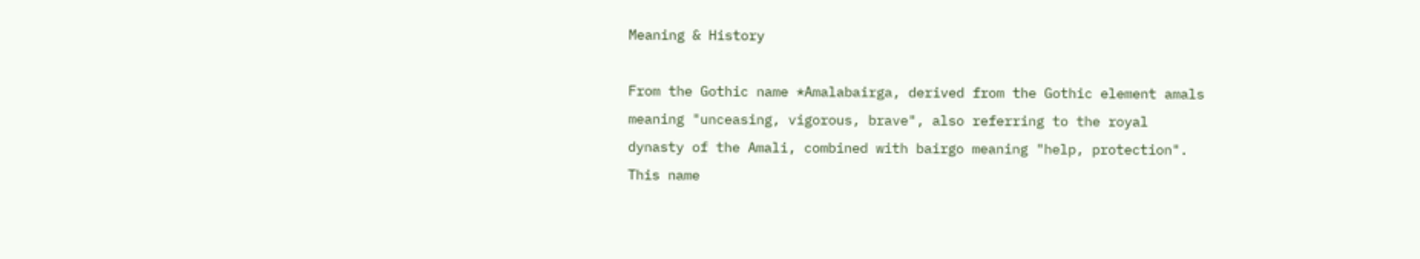Meaning & History

From the Gothic name *Amalabairga, derived from the Gothic element amals meaning "unceasing, vigorous, brave", also referring to the royal dynasty of the Amali, combined with bairgo meaning "help, protection". This name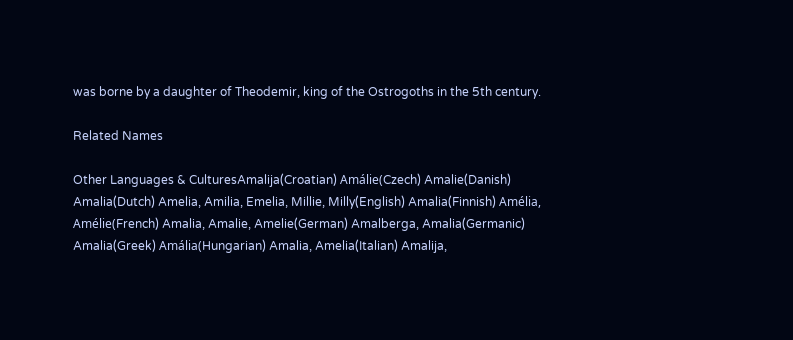was borne by a daughter of Theodemir, king of the Ostrogoths in the 5th century.

Related Names

Other Languages & CulturesAmalija(Croatian) Amálie(Czech) Amalie(Danish) Amalia(Dutch) Amelia, Amilia, Emelia, Millie, Milly(English) Amalia(Finnish) Amélia, Amélie(French) Amalia, Amalie, Amelie(German) Amalberga, Amalia(Germanic) Amalia(Greek) Amália(Hungarian) Amalia, Amelia(Italian) Amalija,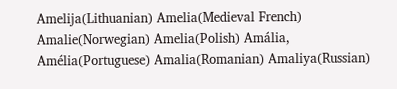Amelija(Lithuanian) Amelia(Medieval French) Amalie(Norwegian) Amelia(Polish) Amália, Amélia(Portuguese) Amalia(Romanian) Amaliya(Russian)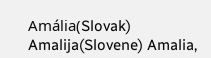Amália(Slovak) Amalija(Slovene) Amalia,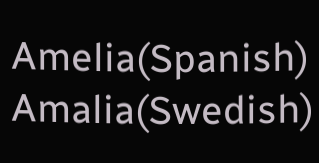Amelia(Spanish) Amalia(Swedish)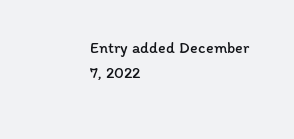Entry added December 7, 2022